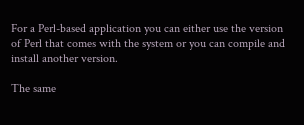For a Perl-based application you can either use the version of Perl that comes with the system or you can compile and install another version.

The same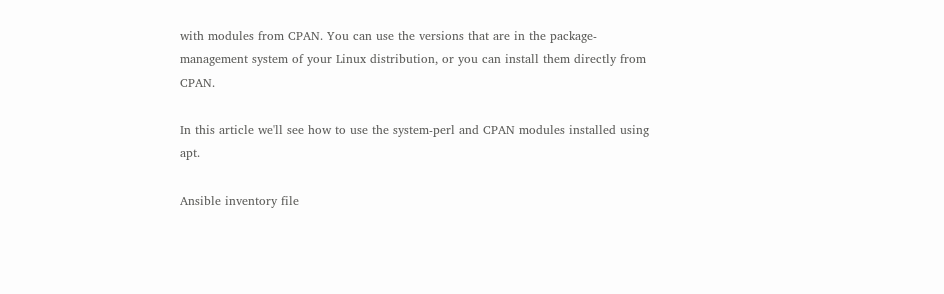with modules from CPAN. You can use the versions that are in the package-management system of your Linux distribution, or you can install them directly from CPAN.

In this article we'll see how to use the system-perl and CPAN modules installed using apt.

Ansible inventory file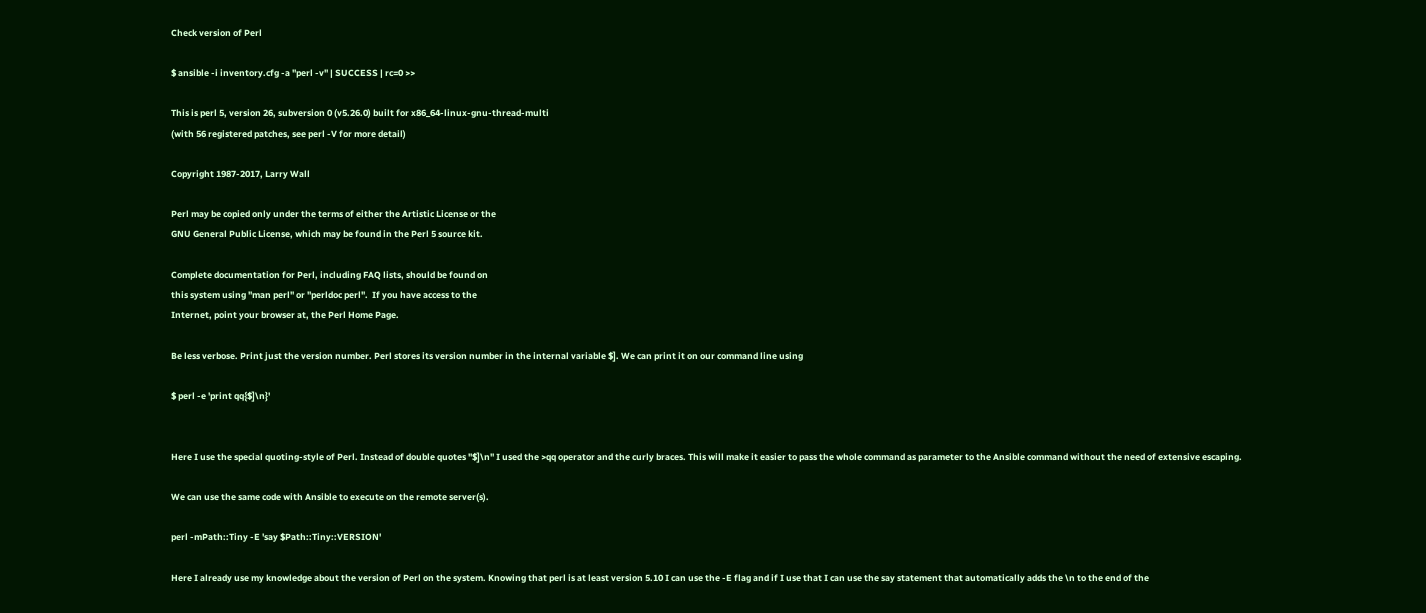Check version of Perl

$ ansible -i inventory.cfg -a "perl -v" | SUCCESS | rc=0 >>

This is perl 5, version 26, subversion 0 (v5.26.0) built for x86_64-linux-gnu-thread-multi
(with 56 registered patches, see perl -V for more detail)

Copyright 1987-2017, Larry Wall

Perl may be copied only under the terms of either the Artistic License or the
GNU General Public License, which may be found in the Perl 5 source kit.

Complete documentation for Perl, including FAQ lists, should be found on
this system using "man perl" or "perldoc perl".  If you have access to the
Internet, point your browser at, the Perl Home Page.

Be less verbose. Print just the version number. Perl stores its version number in the internal variable $]. We can print it on our command line using

$ perl -e 'print qq{$]\n}'


Here I use the special quoting-style of Perl. Instead of double quotes "$]\n" I used the >qq operator and the curly braces. This will make it easier to pass the whole command as parameter to the Ansible command without the need of extensive escaping.

We can use the same code with Ansible to execute on the remote server(s).

perl -mPath::Tiny -E 'say $Path::Tiny::VERSION'

Here I already use my knowledge about the version of Perl on the system. Knowing that perl is at least version 5.10 I can use the -E flag and if I use that I can use the say statement that automatically adds the \n to the end of the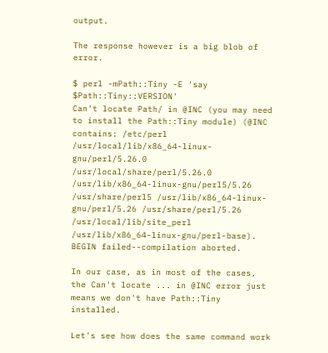output.

The response however is a big blob of error.

$ perl -mPath::Tiny -E 'say $Path::Tiny::VERSION'
Can't locate Path/ in @INC (you may need to install the Path::Tiny module) (@INC contains: /etc/perl /usr/local/lib/x86_64-linux-gnu/perl/5.26.0 /usr/local/share/perl/5.26.0 /usr/lib/x86_64-linux-gnu/perl5/5.26 /usr/share/perl5 /usr/lib/x86_64-linux-gnu/perl/5.26 /usr/share/perl/5.26 /usr/local/lib/site_perl /usr/lib/x86_64-linux-gnu/perl-base).
BEGIN failed--compilation aborted.

In our case, as in most of the cases, the Can't locate ... in @INC error just means we don't have Path::Tiny installed.

Let's see how does the same command work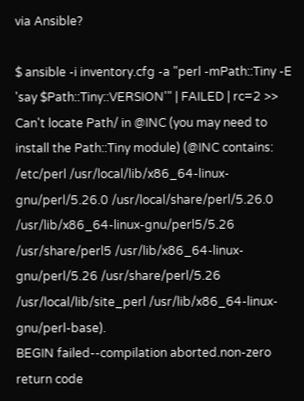via Ansible?

$ ansible -i inventory.cfg -a "perl -mPath::Tiny -E 'say $Path::Tiny::VERSION'" | FAILED | rc=2 >>
Can't locate Path/ in @INC (you may need to install the Path::Tiny module) (@INC contains: /etc/perl /usr/local/lib/x86_64-linux-gnu/perl/5.26.0 /usr/local/share/perl/5.26.0 /usr/lib/x86_64-linux-gnu/perl5/5.26 /usr/share/perl5 /usr/lib/x86_64-linux-gnu/perl/5.26 /usr/share/perl/5.26 /usr/local/lib/site_perl /usr/lib/x86_64-linux-gnu/perl-base).
BEGIN failed--compilation aborted.non-zero return code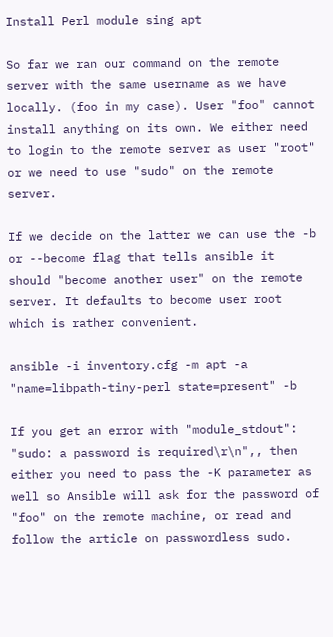Install Perl module sing apt

So far we ran our command on the remote server with the same username as we have locally. (foo in my case). User "foo" cannot install anything on its own. We either need to login to the remote server as user "root" or we need to use "sudo" on the remote server.

If we decide on the latter we can use the -b or --become flag that tells ansible it should "become another user" on the remote server. It defaults to become user root which is rather convenient.

ansible -i inventory.cfg -m apt -a "name=libpath-tiny-perl state=present" -b

If you get an error with "module_stdout": "sudo: a password is required\r\n",, then either you need to pass the -K parameter as well so Ansible will ask for the password of "foo" on the remote machine, or read and follow the article on passwordless sudo.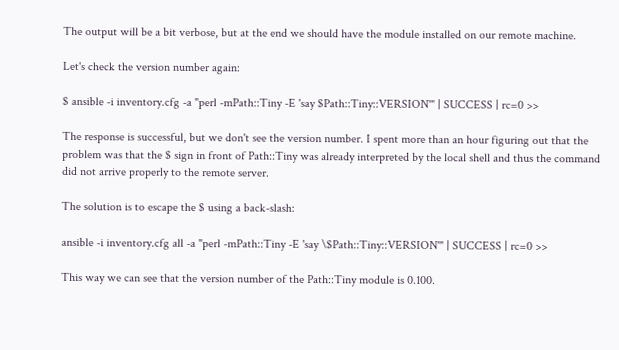The output will be a bit verbose, but at the end we should have the module installed on our remote machine.

Let's check the version number again:

$ ansible -i inventory.cfg -a "perl -mPath::Tiny -E 'say $Path::Tiny::VERSION'" | SUCCESS | rc=0 >>

The response is successful, but we don't see the version number. I spent more than an hour figuring out that the problem was that the $ sign in front of Path::Tiny was already interpreted by the local shell and thus the command did not arrive properly to the remote server.

The solution is to escape the $ using a back-slash:

ansible -i inventory.cfg all -a "perl -mPath::Tiny -E 'say \$Path::Tiny::VERSION'" | SUCCESS | rc=0 >>

This way we can see that the version number of the Path::Tiny module is 0.100.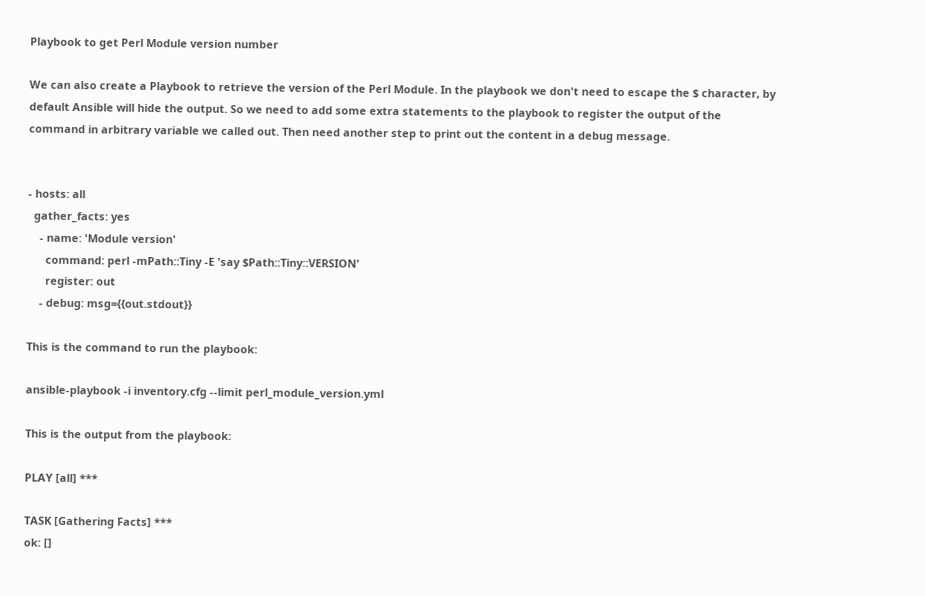Playbook to get Perl Module version number

We can also create a Playbook to retrieve the version of the Perl Module. In the playbook we don't need to escape the $ character, by default Ansible will hide the output. So we need to add some extra statements to the playbook to register the output of the command in arbitrary variable we called out. Then need another step to print out the content in a debug message.


- hosts: all
  gather_facts: yes
    - name: 'Module version'
      command: perl -mPath::Tiny -E 'say $Path::Tiny::VERSION'
      register: out
    - debug: msg={{out.stdout}}

This is the command to run the playbook:

ansible-playbook -i inventory.cfg --limit perl_module_version.yml

This is the output from the playbook:

PLAY [all] ***

TASK [Gathering Facts] ***
ok: []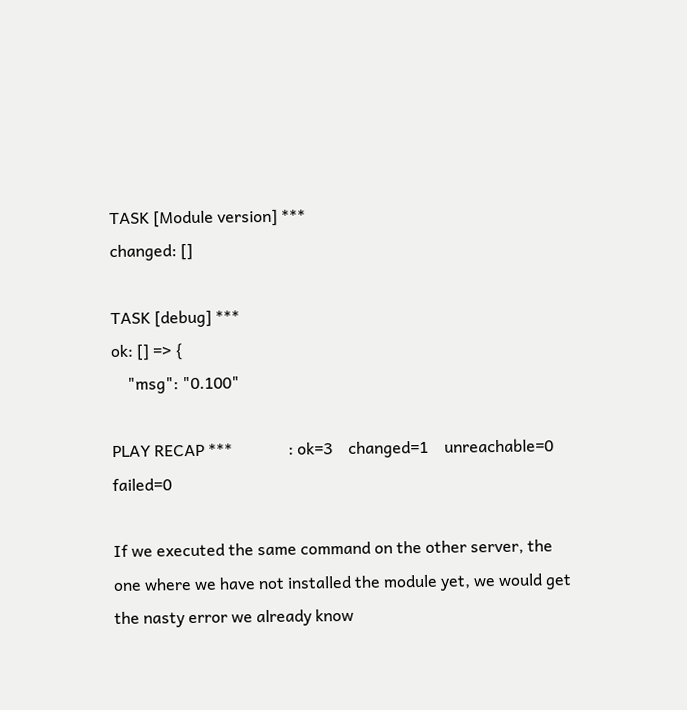TASK [Module version] ***
changed: []

TASK [debug] ***
ok: [] => {
    "msg": "0.100"

PLAY RECAP ***              : ok=3    changed=1    unreachable=0    failed=0

If we executed the same command on the other server, the one where we have not installed the module yet, we would get the nasty error we already know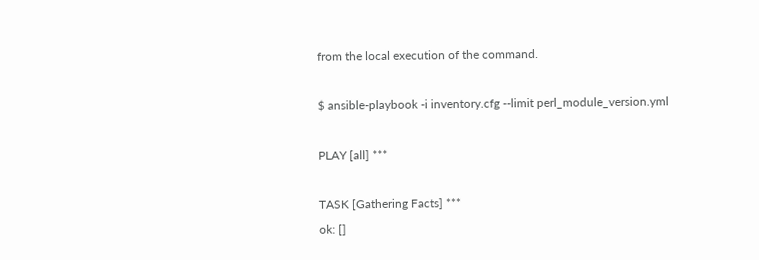from the local execution of the command.

$ ansible-playbook -i inventory.cfg --limit perl_module_version.yml

PLAY [all] ***

TASK [Gathering Facts] ***
ok: []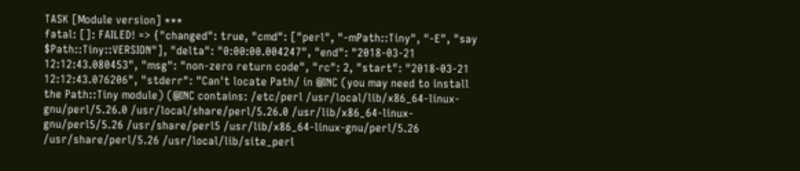TASK [Module version] ***
fatal: []: FAILED! => {"changed": true, "cmd": ["perl", "-mPath::Tiny", "-E", "say $Path::Tiny::VERSION"], "delta": "0:00:00.004247", "end": "2018-03-21 12:12:43.080453", "msg": "non-zero return code", "rc": 2, "start": "2018-03-21 12:12:43.076206", "stderr": "Can't locate Path/ in @INC (you may need to install the Path::Tiny module) (@INC contains: /etc/perl /usr/local/lib/x86_64-linux-gnu/perl/5.26.0 /usr/local/share/perl/5.26.0 /usr/lib/x86_64-linux-gnu/perl5/5.26 /usr/share/perl5 /usr/lib/x86_64-linux-gnu/perl/5.26 /usr/share/perl/5.26 /usr/local/lib/site_perl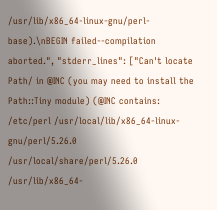/usr/lib/x86_64-linux-gnu/perl-base).\nBEGIN failed--compilation aborted.", "stderr_lines": ["Can't locate Path/ in @INC (you may need to install the Path::Tiny module) (@INC contains: /etc/perl /usr/local/lib/x86_64-linux-gnu/perl/5.26.0 /usr/local/share/perl/5.26.0 /usr/lib/x86_64-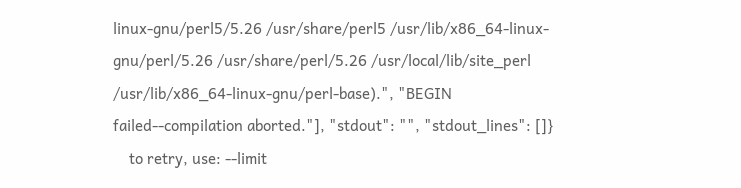linux-gnu/perl5/5.26 /usr/share/perl5 /usr/lib/x86_64-linux-gnu/perl/5.26 /usr/share/perl/5.26 /usr/local/lib/site_perl /usr/lib/x86_64-linux-gnu/perl-base).", "BEGIN failed--compilation aborted."], "stdout": "", "stdout_lines": []}
    to retry, use: --limit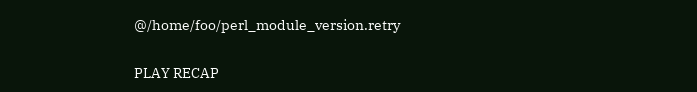@/home/foo/perl_module_version.retry

PLAY RECAP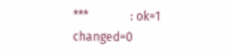***              : ok=1    changed=0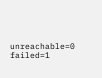unreachable=0    failed=1